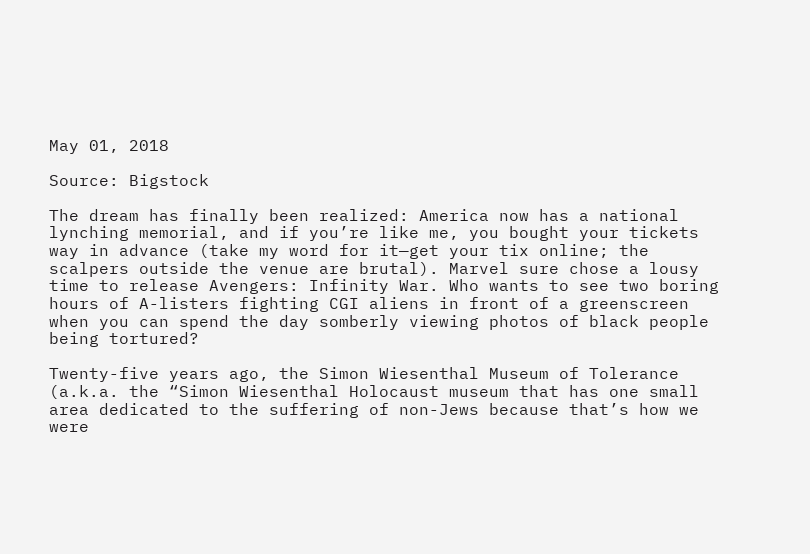May 01, 2018

Source: Bigstock

The dream has finally been realized: America now has a national lynching memorial, and if you’re like me, you bought your tickets way in advance (take my word for it—get your tix online; the scalpers outside the venue are brutal). Marvel sure chose a lousy time to release Avengers: Infinity War. Who wants to see two boring hours of A-listers fighting CGI aliens in front of a greenscreen when you can spend the day somberly viewing photos of black people being tortured?

Twenty-five years ago, the Simon Wiesenthal Museum of Tolerance (a.k.a. the “Simon Wiesenthal Holocaust museum that has one small area dedicated to the suffering of non-Jews because that’s how we were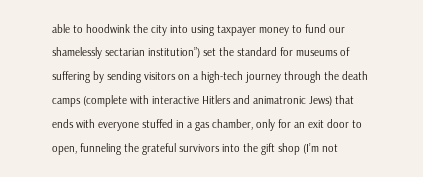able to hoodwink the city into using taxpayer money to fund our shamelessly sectarian institution”) set the standard for museums of suffering by sending visitors on a high-tech journey through the death camps (complete with interactive Hitlers and animatronic Jews) that ends with everyone stuffed in a gas chamber, only for an exit door to open, funneling the grateful survivors into the gift shop (I’m not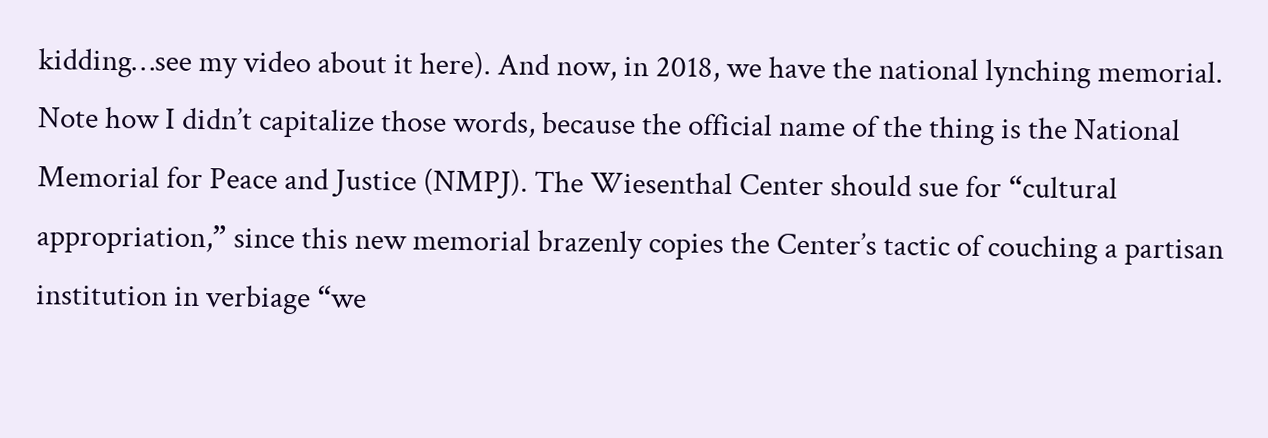kidding…see my video about it here). And now, in 2018, we have the national lynching memorial. Note how I didn’t capitalize those words, because the official name of the thing is the National Memorial for Peace and Justice (NMPJ). The Wiesenthal Center should sue for “cultural appropriation,” since this new memorial brazenly copies the Center’s tactic of couching a partisan institution in verbiage “we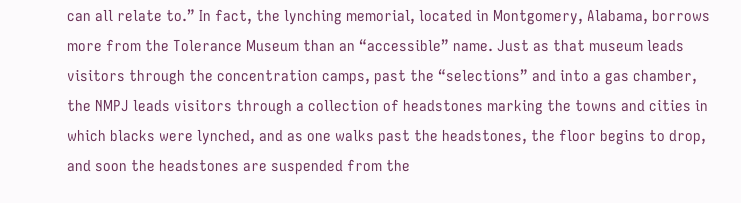can all relate to.” In fact, the lynching memorial, located in Montgomery, Alabama, borrows more from the Tolerance Museum than an “accessible” name. Just as that museum leads visitors through the concentration camps, past the “selections” and into a gas chamber, the NMPJ leads visitors through a collection of headstones marking the towns and cities in which blacks were lynched, and as one walks past the headstones, the floor begins to drop, and soon the headstones are suspended from the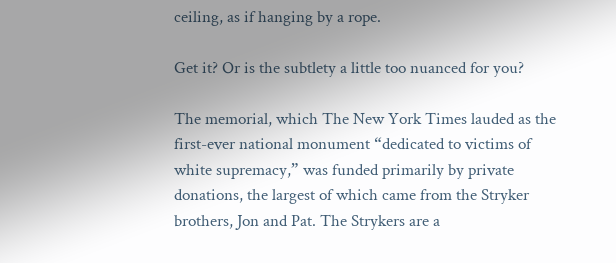ceiling, as if hanging by a rope.

Get it? Or is the subtlety a little too nuanced for you?

The memorial, which The New York Times lauded as the first-ever national monument “dedicated to victims of white supremacy,” was funded primarily by private donations, the largest of which came from the Stryker brothers, Jon and Pat. The Strykers are a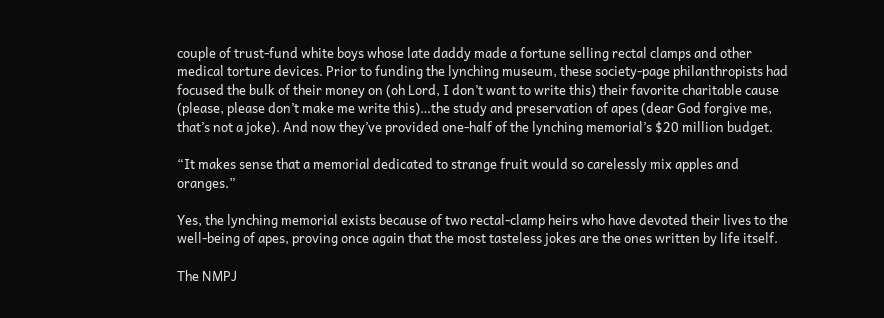couple of trust-fund white boys whose late daddy made a fortune selling rectal clamps and other medical torture devices. Prior to funding the lynching museum, these society-page philanthropists had focused the bulk of their money on (oh Lord, I don’t want to write this) their favorite charitable cause (please, please don’t make me write this)…the study and preservation of apes (dear God forgive me, that’s not a joke). And now they’ve provided one-half of the lynching memorial’s $20 million budget.

“It makes sense that a memorial dedicated to strange fruit would so carelessly mix apples and oranges.”

Yes, the lynching memorial exists because of two rectal-clamp heirs who have devoted their lives to the well-being of apes, proving once again that the most tasteless jokes are the ones written by life itself.

The NMPJ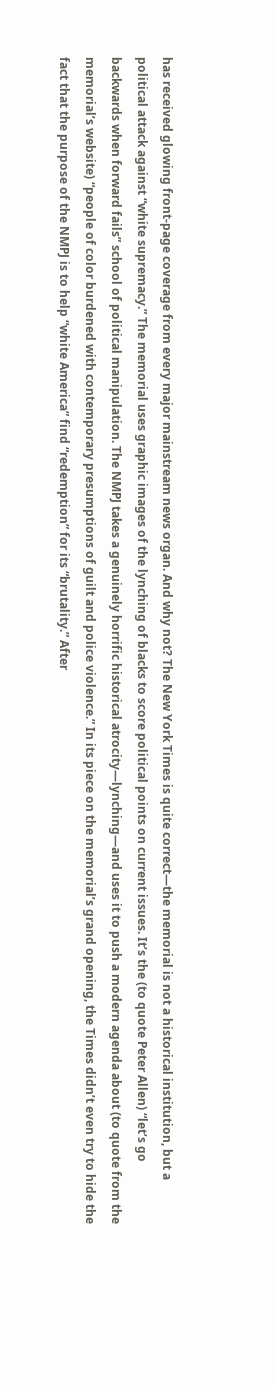has received glowing front-page coverage from every major mainstream news organ. And why not? The New York Times is quite correct—the memorial is not a historical institution, but a political attack against “white supremacy.” The memorial uses graphic images of the lynching of blacks to score political points on current issues. It’s the (to quote Peter Allen) “let’s go backwards when forward fails” school of political manipulation. The NMPJ takes a genuinely horrific historical atrocity—lynching—and uses it to push a modern agenda about (to quote from the memorial’s website) “people of color burdened with contemporary presumptions of guilt and police violence.” In its piece on the memorial’s grand opening, the Times didn’t even try to hide the fact that the purpose of the NMPJ is to help “white America” find “redemption” for its “brutality.” After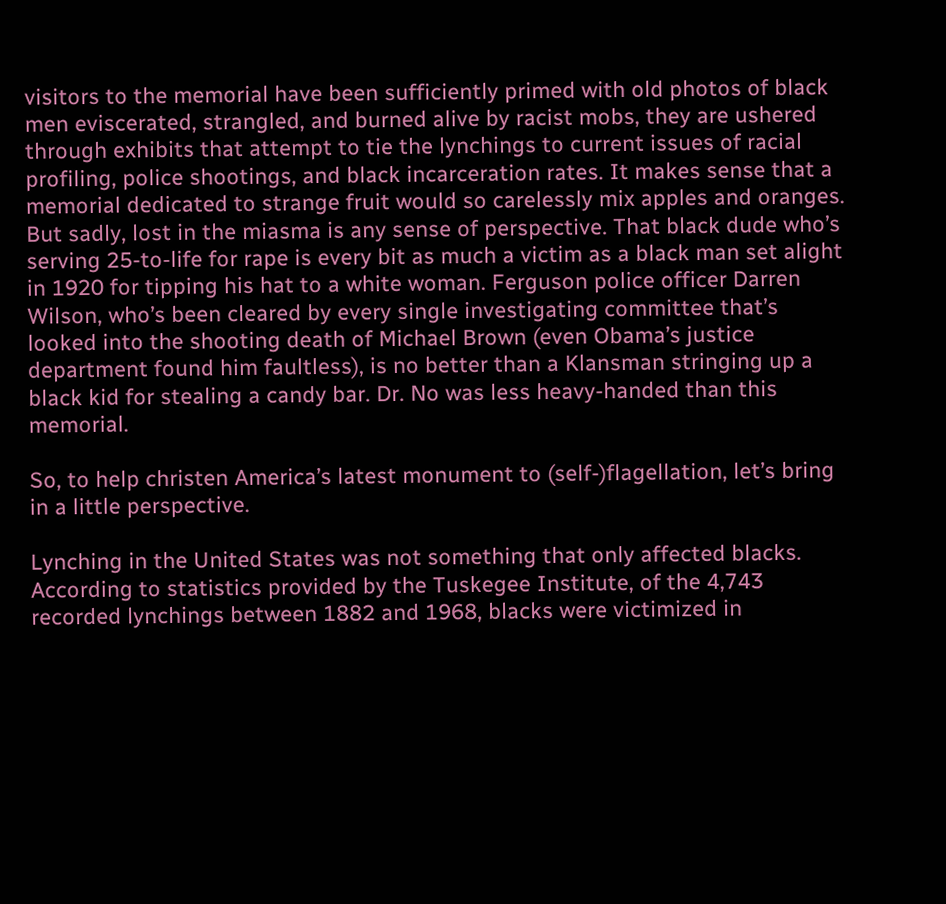visitors to the memorial have been sufficiently primed with old photos of black men eviscerated, strangled, and burned alive by racist mobs, they are ushered through exhibits that attempt to tie the lynchings to current issues of racial profiling, police shootings, and black incarceration rates. It makes sense that a memorial dedicated to strange fruit would so carelessly mix apples and oranges. But sadly, lost in the miasma is any sense of perspective. That black dude who’s serving 25-to-life for rape is every bit as much a victim as a black man set alight in 1920 for tipping his hat to a white woman. Ferguson police officer Darren Wilson, who’s been cleared by every single investigating committee that’s looked into the shooting death of Michael Brown (even Obama’s justice department found him faultless), is no better than a Klansman stringing up a black kid for stealing a candy bar. Dr. No was less heavy-handed than this memorial.

So, to help christen America’s latest monument to (self-)flagellation, let’s bring in a little perspective.

Lynching in the United States was not something that only affected blacks. According to statistics provided by the Tuskegee Institute, of the 4,743 recorded lynchings between 1882 and 1968, blacks were victimized in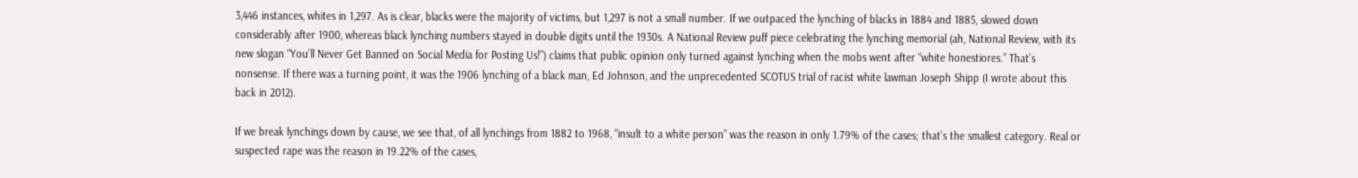3,446 instances, whites in 1,297. As is clear, blacks were the majority of victims, but 1,297 is not a small number. If we outpaced the lynching of blacks in 1884 and 1885, slowed down considerably after 1900, whereas black lynching numbers stayed in double digits until the 1930s. A National Review puff piece celebrating the lynching memorial (ah, National Review, with its new slogan “You’ll Never Get Banned on Social Media for Posting Us!”) claims that public opinion only turned against lynching when the mobs went after “white honestiores.” That’s nonsense. If there was a turning point, it was the 1906 lynching of a black man, Ed Johnson, and the unprecedented SCOTUS trial of racist white lawman Joseph Shipp (I wrote about this back in 2012).

If we break lynchings down by cause, we see that, of all lynchings from 1882 to 1968, “insult to a white person” was the reason in only 1.79% of the cases; that’s the smallest category. Real or suspected rape was the reason in 19.22% of the cases,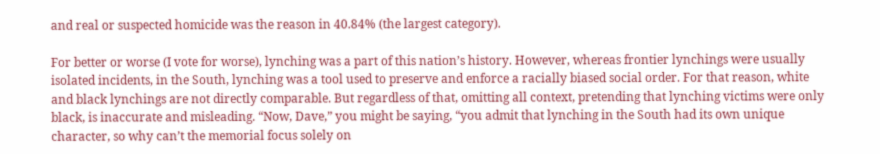and real or suspected homicide was the reason in 40.84% (the largest category).

For better or worse (I vote for worse), lynching was a part of this nation’s history. However, whereas frontier lynchings were usually isolated incidents, in the South, lynching was a tool used to preserve and enforce a racially biased social order. For that reason, white and black lynchings are not directly comparable. But regardless of that, omitting all context, pretending that lynching victims were only black, is inaccurate and misleading. “Now, Dave,” you might be saying, “you admit that lynching in the South had its own unique character, so why can’t the memorial focus solely on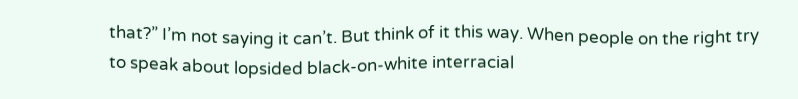that?” I’m not saying it can’t. But think of it this way. When people on the right try to speak about lopsided black-on-white interracial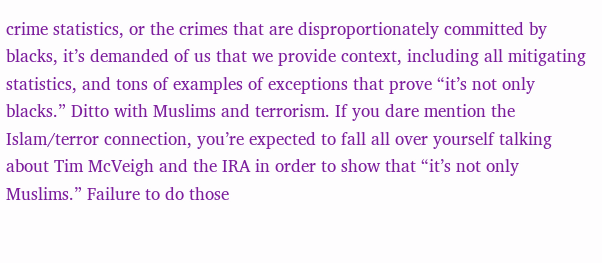crime statistics, or the crimes that are disproportionately committed by blacks, it’s demanded of us that we provide context, including all mitigating statistics, and tons of examples of exceptions that prove “it’s not only blacks.” Ditto with Muslims and terrorism. If you dare mention the Islam/terror connection, you’re expected to fall all over yourself talking about Tim McVeigh and the IRA in order to show that “it’s not only Muslims.” Failure to do those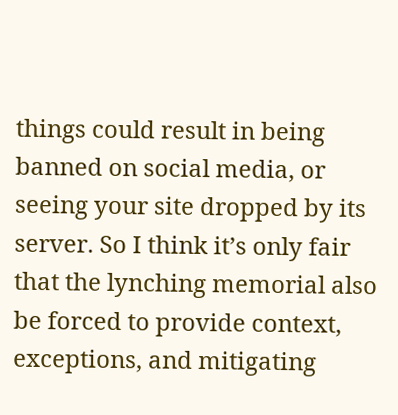things could result in being banned on social media, or seeing your site dropped by its server. So I think it’s only fair that the lynching memorial also be forced to provide context, exceptions, and mitigating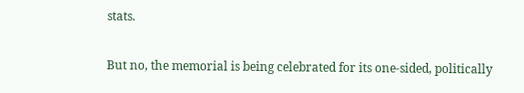stats.

But no, the memorial is being celebrated for its one-sided, politically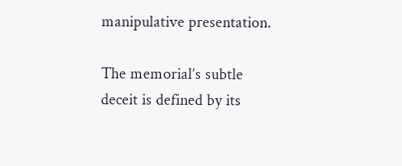manipulative presentation.

The memorial’s subtle deceit is defined by its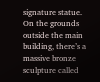signature statue. On the grounds outside the main building, there’s a massive bronze sculpture called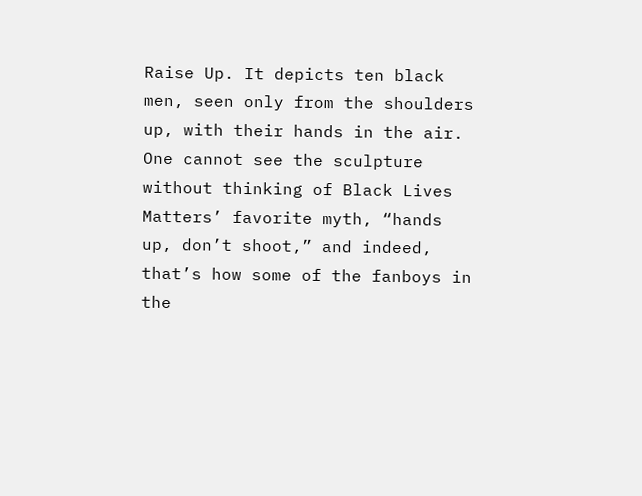Raise Up. It depicts ten black men, seen only from the shoulders up, with their hands in the air. One cannot see the sculpture without thinking of Black Lives Matters’ favorite myth, “hands up, don’t shoot,” and indeed, that’s how some of the fanboys in the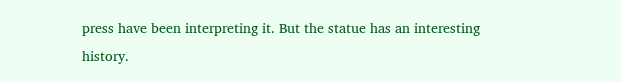press have been interpreting it. But the statue has an interesting history.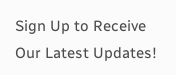Sign Up to Receive Our Latest Updates!